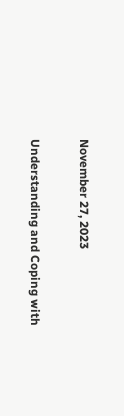November 27, 2023

Understanding and Coping with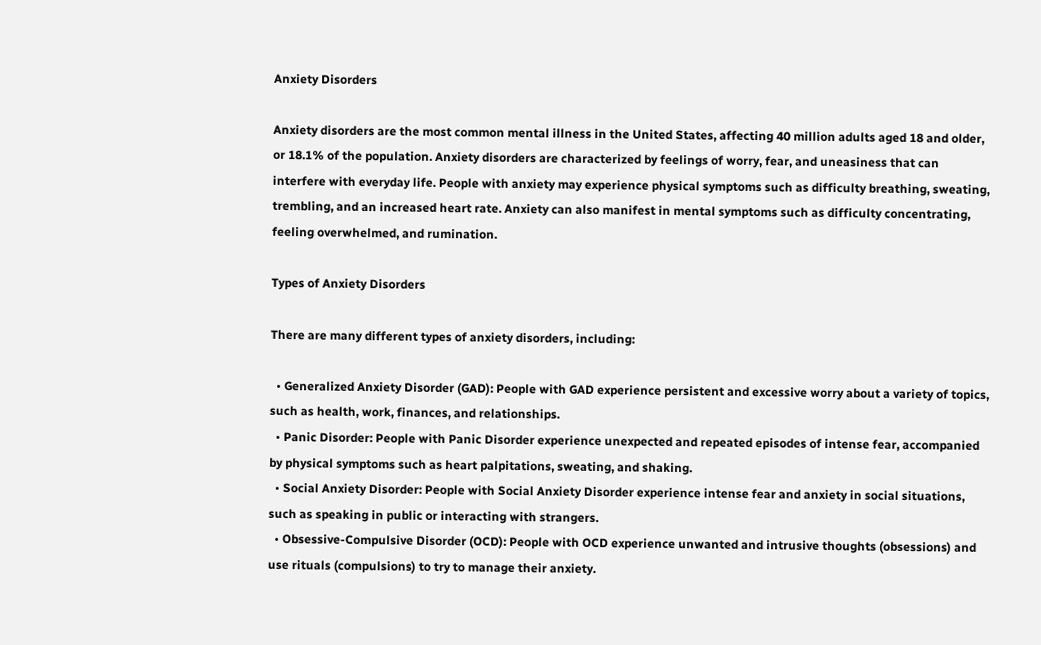Anxiety Disorders

Anxiety disorders are the most common mental illness in the United States, affecting 40 million adults aged 18 and older, or 18.1% of the population. Anxiety disorders are characterized by feelings of worry, fear, and uneasiness that can interfere with everyday life. People with anxiety may experience physical symptoms such as difficulty breathing, sweating, trembling, and an increased heart rate. Anxiety can also manifest in mental symptoms such as difficulty concentrating, feeling overwhelmed, and rumination.

Types of Anxiety Disorders

There are many different types of anxiety disorders, including:

  • Generalized Anxiety Disorder (GAD): People with GAD experience persistent and excessive worry about a variety of topics, such as health, work, finances, and relationships.
  • Panic Disorder: People with Panic Disorder experience unexpected and repeated episodes of intense fear, accompanied by physical symptoms such as heart palpitations, sweating, and shaking.
  • Social Anxiety Disorder: People with Social Anxiety Disorder experience intense fear and anxiety in social situations, such as speaking in public or interacting with strangers.
  • Obsessive-Compulsive Disorder (OCD): People with OCD experience unwanted and intrusive thoughts (obsessions) and use rituals (compulsions) to try to manage their anxiety.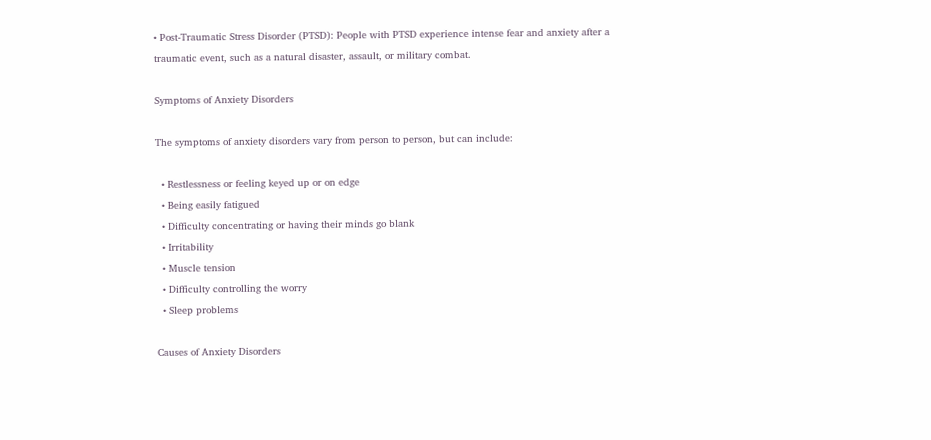• Post-Traumatic Stress Disorder (PTSD): People with PTSD experience intense fear and anxiety after a traumatic event, such as a natural disaster, assault, or military combat.

Symptoms of Anxiety Disorders

The symptoms of anxiety disorders vary from person to person, but can include:

  • Restlessness or feeling keyed up or on edge
  • Being easily fatigued
  • Difficulty concentrating or having their minds go blank
  • Irritability
  • Muscle tension
  • Difficulty controlling the worry
  • Sleep problems

Causes of Anxiety Disorders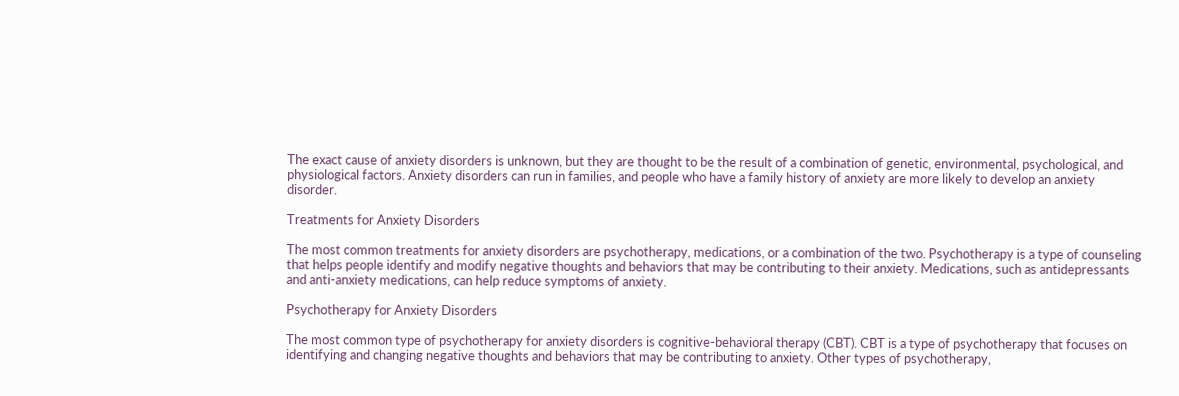The exact cause of anxiety disorders is unknown, but they are thought to be the result of a combination of genetic, environmental, psychological, and physiological factors. Anxiety disorders can run in families, and people who have a family history of anxiety are more likely to develop an anxiety disorder.

Treatments for Anxiety Disorders

The most common treatments for anxiety disorders are psychotherapy, medications, or a combination of the two. Psychotherapy is a type of counseling that helps people identify and modify negative thoughts and behaviors that may be contributing to their anxiety. Medications, such as antidepressants and anti-anxiety medications, can help reduce symptoms of anxiety.

Psychotherapy for Anxiety Disorders

The most common type of psychotherapy for anxiety disorders is cognitive-behavioral therapy (CBT). CBT is a type of psychotherapy that focuses on identifying and changing negative thoughts and behaviors that may be contributing to anxiety. Other types of psychotherapy,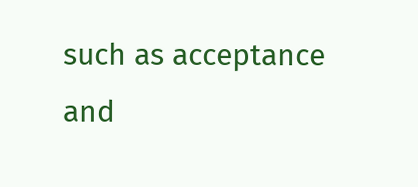such as acceptance and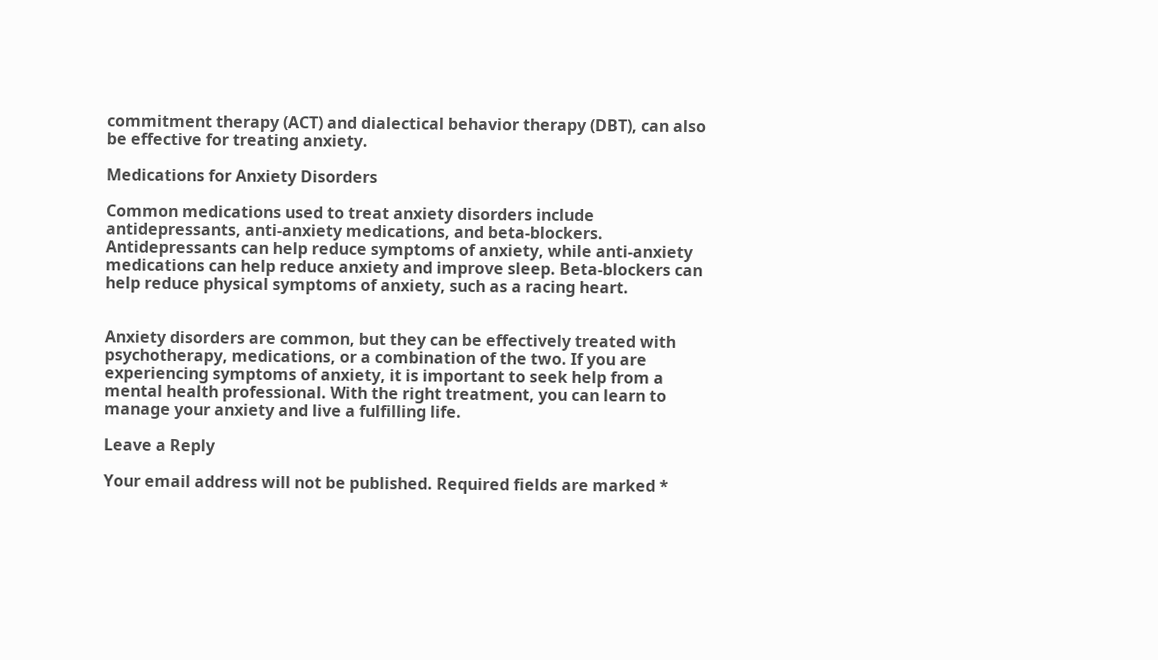commitment therapy (ACT) and dialectical behavior therapy (DBT), can also be effective for treating anxiety.

Medications for Anxiety Disorders

Common medications used to treat anxiety disorders include antidepressants, anti-anxiety medications, and beta-blockers. Antidepressants can help reduce symptoms of anxiety, while anti-anxiety medications can help reduce anxiety and improve sleep. Beta-blockers can help reduce physical symptoms of anxiety, such as a racing heart.


Anxiety disorders are common, but they can be effectively treated with psychotherapy, medications, or a combination of the two. If you are experiencing symptoms of anxiety, it is important to seek help from a mental health professional. With the right treatment, you can learn to manage your anxiety and live a fulfilling life.

Leave a Reply

Your email address will not be published. Required fields are marked *